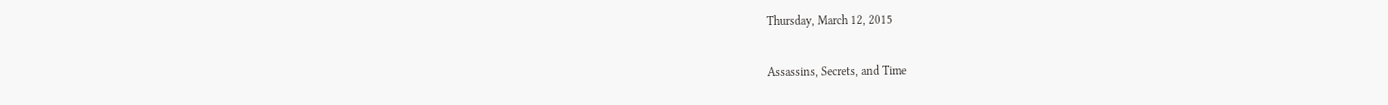Thursday, March 12, 2015

Assassins, Secrets, and Time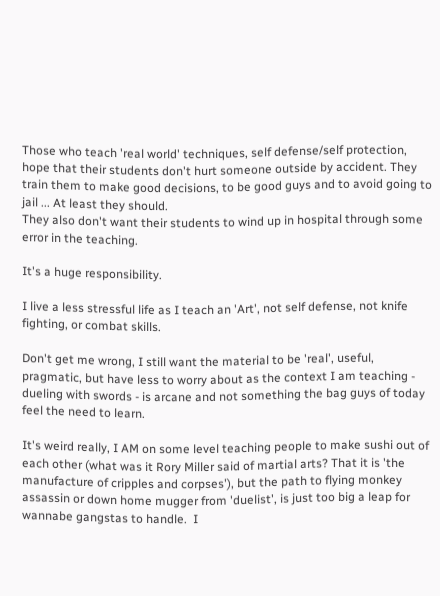Those who teach 'real world' techniques, self defense/self protection, hope that their students don't hurt someone outside by accident. They train them to make good decisions, to be good guys and to avoid going to jail ... At least they should.
They also don't want their students to wind up in hospital through some error in the teaching.

It's a huge responsibility.

I live a less stressful life as I teach an 'Art', not self defense, not knife fighting, or combat skills.

Don't get me wrong, I still want the material to be 'real', useful, pragmatic, but have less to worry about as the context I am teaching - dueling with swords - is arcane and not something the bag guys of today feel the need to learn.

It's weird really, I AM on some level teaching people to make sushi out of each other (what was it Rory Miller said of martial arts? That it is 'the manufacture of cripples and corpses'), but the path to flying monkey assassin or down home mugger from 'duelist', is just too big a leap for wannabe gangstas to handle.  I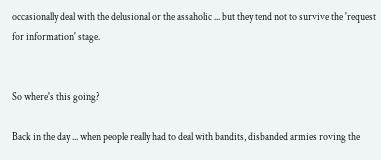occasionally deal with the delusional or the assaholic ... but they tend not to survive the 'request for information' stage.


So where's this going?

Back in the day ... when people really had to deal with bandits, disbanded armies roving the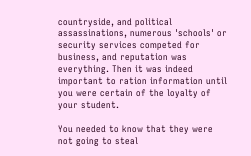countryside, and political assassinations, numerous 'schools' or security services competed for business, and reputation was everything. Then it was indeed important to ration information until you were certain of the loyalty of your student.

You needed to know that they were not going to steal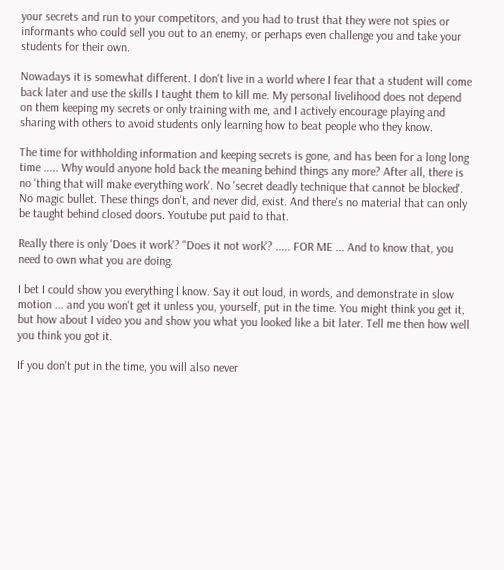your secrets and run to your competitors, and you had to trust that they were not spies or informants who could sell you out to an enemy, or perhaps even challenge you and take your students for their own.

Nowadays it is somewhat different. I don't live in a world where I fear that a student will come back later and use the skills I taught them to kill me. My personal livelihood does not depend on them keeping my secrets or only training with me, and I actively encourage playing and sharing with others to avoid students only learning how to beat people who they know.

The time for withholding information and keeping secrets is gone, and has been for a long long time ..... Why would anyone hold back the meaning behind things any more? After all, there is no 'thing that will make everything work'. No 'secret deadly technique that cannot be blocked'. No magic bullet. These things don't, and never did, exist. And there's no material that can only be taught behind closed doors. Youtube put paid to that.

Really there is only 'Does it work'? "Does it not work'? ..... FOR ME ... And to know that, you need to own what you are doing.

I bet I could show you everything I know. Say it out loud, in words, and demonstrate in slow motion ... and you won't get it unless you, yourself, put in the time. You might think you get it, but how about I video you and show you what you looked like a bit later. Tell me then how well you think you got it.

If you don't put in the time, you will also never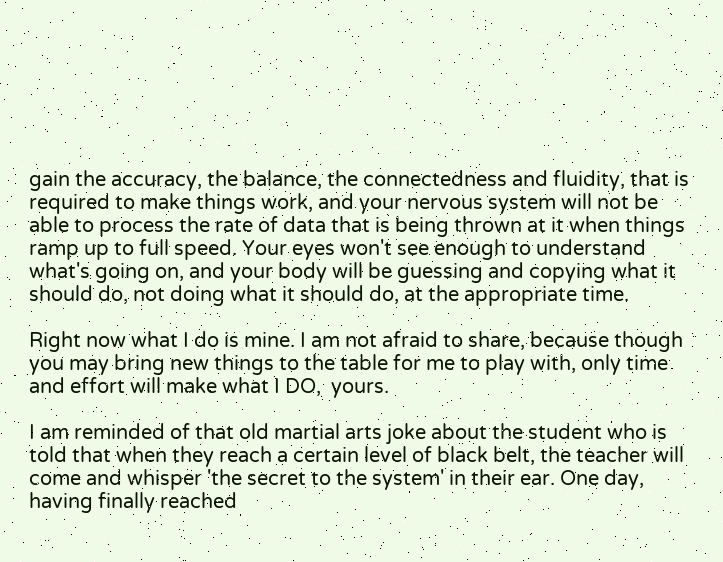gain the accuracy, the balance, the connectedness and fluidity, that is required to make things work, and your nervous system will not be able to process the rate of data that is being thrown at it when things ramp up to full speed. Your eyes won't see enough to understand what's going on, and your body will be guessing and copying what it should do, not doing what it should do, at the appropriate time.

Right now what I do is mine. I am not afraid to share, because though you may bring new things to the table for me to play with, only time and effort will make what I DO,  yours.

I am reminded of that old martial arts joke about the student who is told that when they reach a certain level of black belt, the teacher will come and whisper 'the secret to the system' in their ear. One day, having finally reached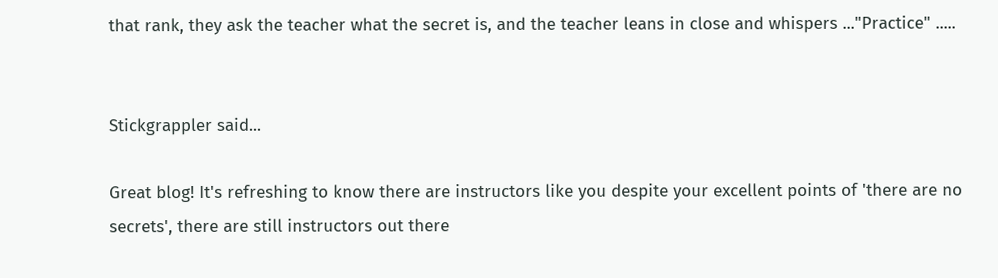that rank, they ask the teacher what the secret is, and the teacher leans in close and whispers ..."Practice" .....


Stickgrappler said...

Great blog! It's refreshing to know there are instructors like you despite your excellent points of 'there are no secrets', there are still instructors out there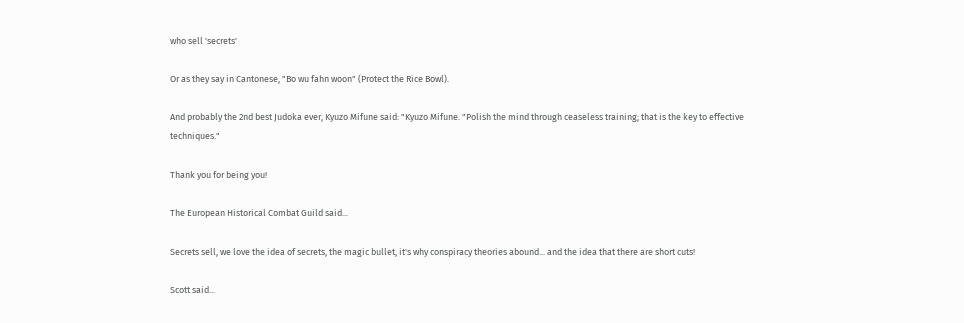who sell 'secrets'

Or as they say in Cantonese, "Bo wu fahn woon" (Protect the Rice Bowl).

And probably the 2nd best Judoka ever, Kyuzo Mifune said: "Kyuzo Mifune. "Polish the mind through ceaseless training; that is the key to effective techniques."

Thank you for being you!

The European Historical Combat Guild said...

Secrets sell, we love the idea of secrets, the magic bullet, it's why conspiracy theories abound... and the idea that there are short cuts!

Scott said...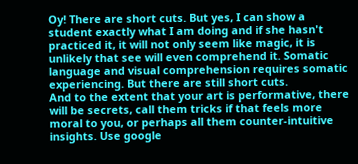Oy! There are short cuts. But yes, I can show a student exactly what I am doing and if she hasn't practiced it, it will not only seem like magic, it is unlikely that see will even comprehend it. Somatic language and visual comprehension requires somatic experiencing. But there are still short cuts.
And to the extent that your art is performative, there will be secrets, call them tricks if that feels more moral to you, or perhaps all them counter-intuitive insights. Use google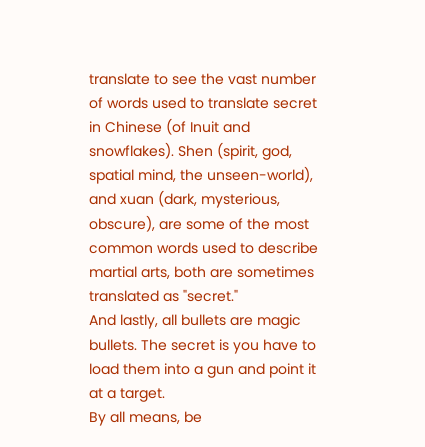translate to see the vast number of words used to translate secret in Chinese (of Inuit and snowflakes). Shen (spirit, god, spatial mind, the unseen-world), and xuan (dark, mysterious, obscure), are some of the most common words used to describe martial arts, both are sometimes translated as "secret."
And lastly, all bullets are magic bullets. The secret is you have to load them into a gun and point it at a target.
By all means, be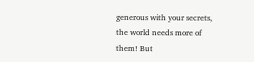generous with your secrets, the world needs more of them! But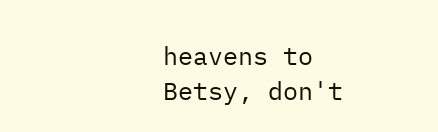heavens to Betsy, don't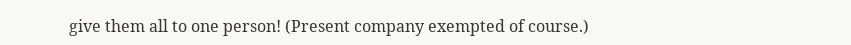give them all to one person! (Present company exempted of course.)